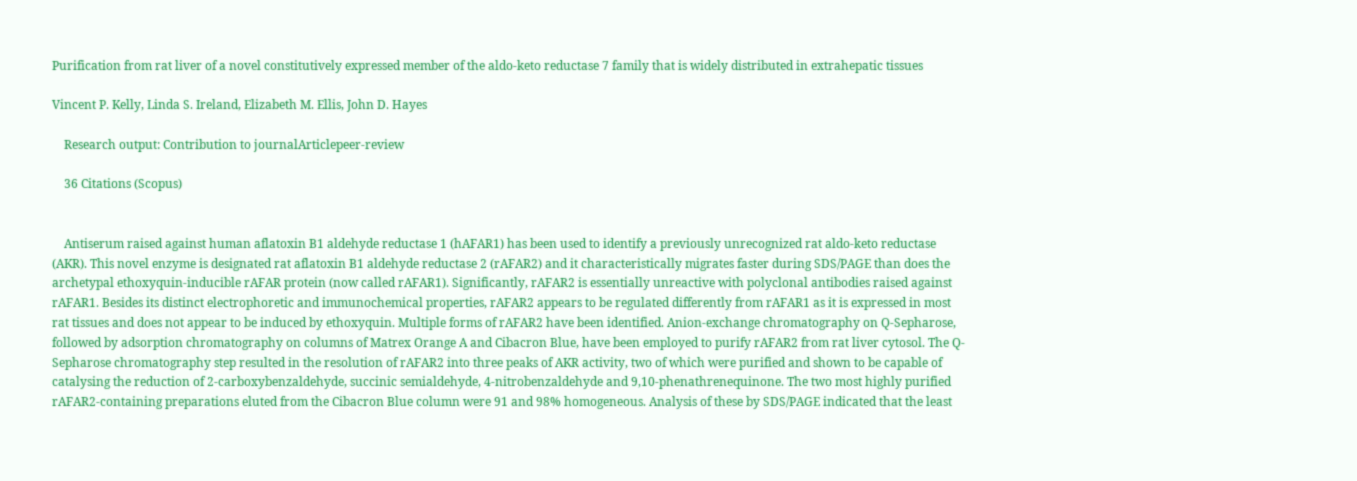Purification from rat liver of a novel constitutively expressed member of the aldo-keto reductase 7 family that is widely distributed in extrahepatic tissues

Vincent P. Kelly, Linda S. Ireland, Elizabeth M. Ellis, John D. Hayes

    Research output: Contribution to journalArticlepeer-review

    36 Citations (Scopus)


    Antiserum raised against human aflatoxin B1 aldehyde reductase 1 (hAFAR1) has been used to identify a previously unrecognized rat aldo-keto reductase (AKR). This novel enzyme is designated rat aflatoxin B1 aldehyde reductase 2 (rAFAR2) and it characteristically migrates faster during SDS/PAGE than does the archetypal ethoxyquin-inducible rAFAR protein (now called rAFAR1). Significantly, rAFAR2 is essentially unreactive with polyclonal antibodies raised against rAFAR1. Besides its distinct electrophoretic and immunochemical properties, rAFAR2 appears to be regulated differently from rAFAR1 as it is expressed in most rat tissues and does not appear to be induced by ethoxyquin. Multiple forms of rAFAR2 have been identified. Anion-exchange chromatography on Q-Sepharose, followed by adsorption chromatography on columns of Matrex Orange A and Cibacron Blue, have been employed to purify rAFAR2 from rat liver cytosol. The Q-Sepharose chromatography step resulted in the resolution of rAFAR2 into three peaks of AKR activity, two of which were purified and shown to be capable of catalysing the reduction of 2-carboxybenzaldehyde, succinic semialdehyde, 4-nitrobenzaldehyde and 9,10-phenathrenequinone. The two most highly purified rAFAR2-containing preparations eluted from the Cibacron Blue column were 91 and 98% homogeneous. Analysis of these by SDS/PAGE indicated that the least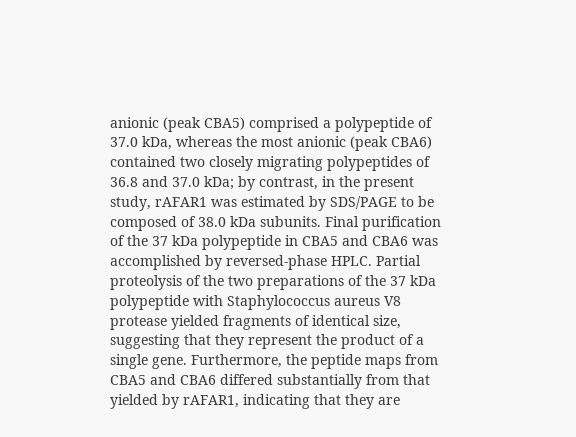anionic (peak CBA5) comprised a polypeptide of 37.0 kDa, whereas the most anionic (peak CBA6) contained two closely migrating polypeptides of 36.8 and 37.0 kDa; by contrast, in the present study, rAFAR1 was estimated by SDS/PAGE to be composed of 38.0 kDa subunits. Final purification of the 37 kDa polypeptide in CBA5 and CBA6 was accomplished by reversed-phase HPLC. Partial proteolysis of the two preparations of the 37 kDa polypeptide with Staphylococcus aureus V8 protease yielded fragments of identical size, suggesting that they represent the product of a single gene. Furthermore, the peptide maps from CBA5 and CBA6 differed substantially from that yielded by rAFAR1, indicating that they are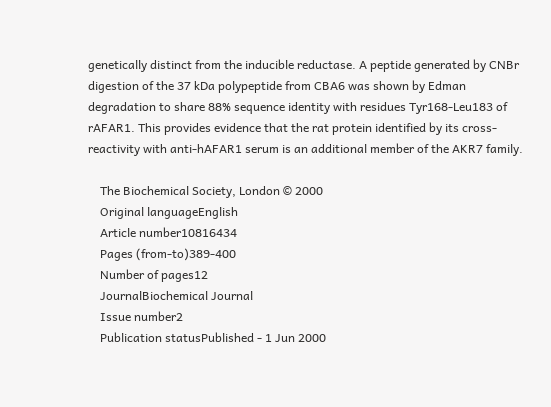genetically distinct from the inducible reductase. A peptide generated by CNBr digestion of the 37 kDa polypeptide from CBA6 was shown by Edman degradation to share 88% sequence identity with residues Tyr168-Leu183 of rAFAR1. This provides evidence that the rat protein identified by its cross-reactivity with anti-hAFAR1 serum is an additional member of the AKR7 family.

    The Biochemical Society, London © 2000
    Original languageEnglish
    Article number10816434
    Pages (from-to)389-400
    Number of pages12
    JournalBiochemical Journal
    Issue number2
    Publication statusPublished - 1 Jun 2000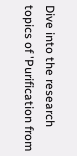Dive into the research topics of 'Purification from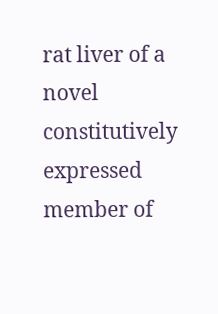rat liver of a novel constitutively expressed member of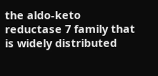the aldo-keto reductase 7 family that is widely distributed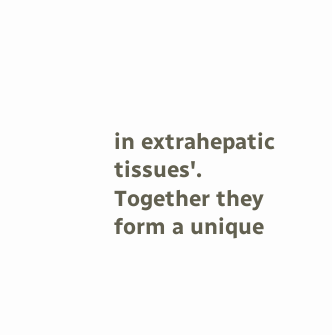in extrahepatic tissues'. Together they form a unique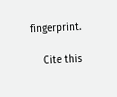fingerprint.

    Cite this